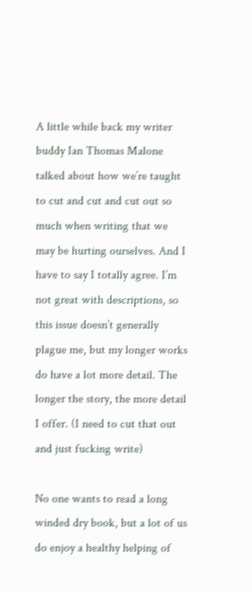A little while back my writer buddy Ian Thomas Malone talked about how we’re taught to cut and cut and cut out so much when writing that we may be hurting ourselves. And I have to say I totally agree. I’m not great with descriptions, so this issue doesn’t generally plague me, but my longer works do have a lot more detail. The longer the story, the more detail I offer. (I need to cut that out and just fucking write)

No one wants to read a long winded dry book, but a lot of us do enjoy a healthy helping of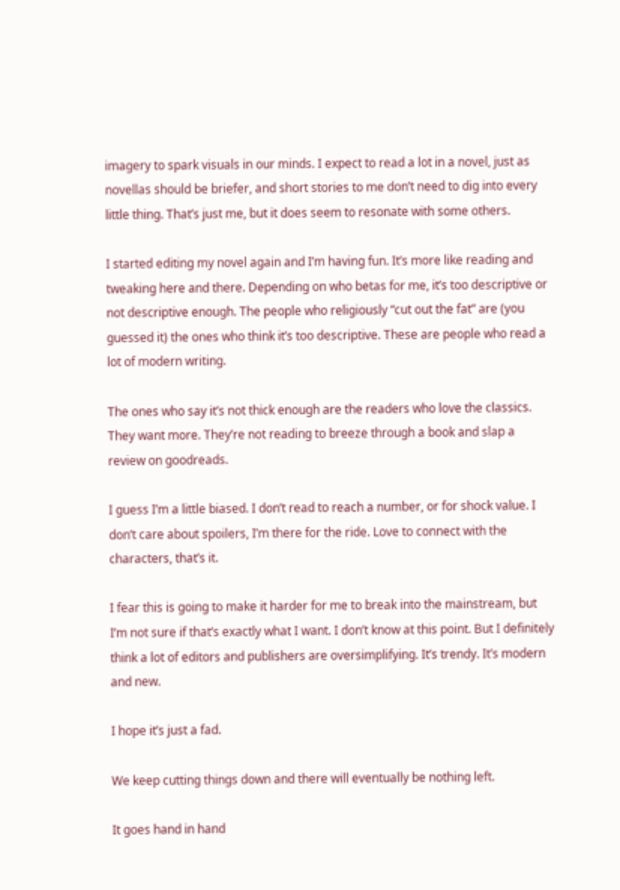imagery to spark visuals in our minds. I expect to read a lot in a novel, just as novellas should be briefer, and short stories to me don’t need to dig into every little thing. That’s just me, but it does seem to resonate with some others.

I started editing my novel again and I’m having fun. It’s more like reading and tweaking here and there. Depending on who betas for me, it’s too descriptive or not descriptive enough. The people who religiously “cut out the fat” are (you guessed it) the ones who think it’s too descriptive. These are people who read a lot of modern writing.

The ones who say it’s not thick enough are the readers who love the classics. They want more. They’re not reading to breeze through a book and slap a review on goodreads.

I guess I’m a little biased. I don’t read to reach a number, or for shock value. I don’t care about spoilers, I’m there for the ride. Love to connect with the characters, that’s it.

I fear this is going to make it harder for me to break into the mainstream, but I’m not sure if that’s exactly what I want. I don’t know at this point. But I definitely think a lot of editors and publishers are oversimplifying. It’s trendy. It’s modern and new.

I hope it’s just a fad.

We keep cutting things down and there will eventually be nothing left.

It goes hand in hand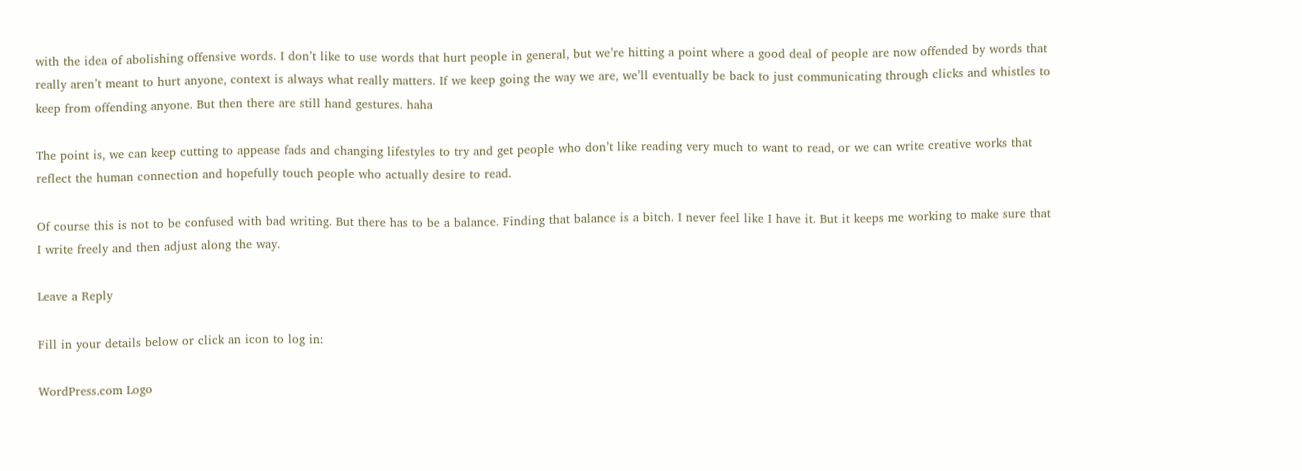with the idea of abolishing offensive words. I don’t like to use words that hurt people in general, but we’re hitting a point where a good deal of people are now offended by words that really aren’t meant to hurt anyone, context is always what really matters. If we keep going the way we are, we’ll eventually be back to just communicating through clicks and whistles to keep from offending anyone. But then there are still hand gestures. haha

The point is, we can keep cutting to appease fads and changing lifestyles to try and get people who don’t like reading very much to want to read, or we can write creative works that reflect the human connection and hopefully touch people who actually desire to read.

Of course this is not to be confused with bad writing. But there has to be a balance. Finding that balance is a bitch. I never feel like I have it. But it keeps me working to make sure that I write freely and then adjust along the way.

Leave a Reply

Fill in your details below or click an icon to log in:

WordPress.com Logo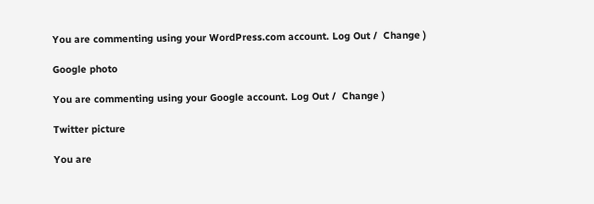You are commenting using your WordPress.com account. Log Out /  Change )

Google photo

You are commenting using your Google account. Log Out /  Change )

Twitter picture

You are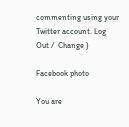commenting using your Twitter account. Log Out /  Change )

Facebook photo

You are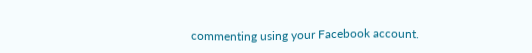commenting using your Facebook account.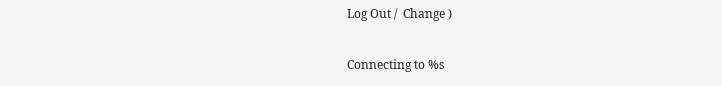Log Out /  Change )

Connecting to %s